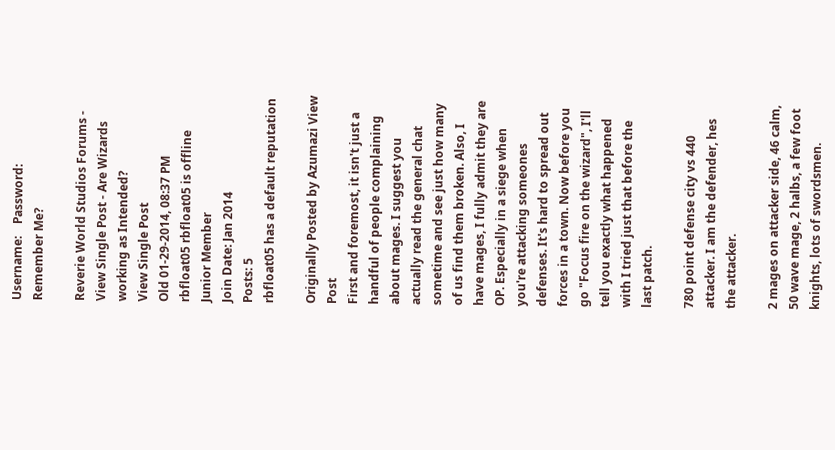Username:    Password:    Remember Me?

Reverie World Studios Forums - View Single Post - Are Wizards working as Intended?
View Single Post
Old 01-29-2014, 08:37 PM
rbfloat05 rbfloat05 is offline
Junior Member
Join Date: Jan 2014
Posts: 5
rbfloat05 has a default reputation

Originally Posted by Azumazi View Post
First and foremost, it isn't just a handful of people complaining about mages. I suggest you actually read the general chat sometime and see just how many of us find them broken. Also, I have mages, I fully admit they are OP. Especially in a siege when you're attacking someones defenses. It's hard to spread out forces in a town. Now before you go "Focus fire on the wizard", I'll tell you exactly what happened with I tried just that before the last patch.

780 point defense city vs 440 attacker. I am the defender, hes the attacker.

2 mages on attacker side, 46 calm, 50 wave mage, 2 halbs, a few foot knights, lots of swordsmen.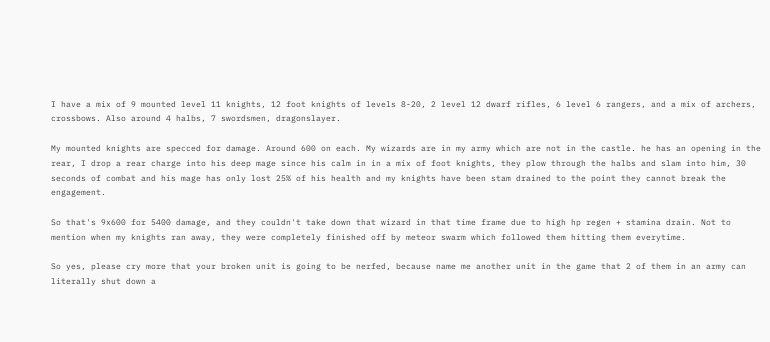I have a mix of 9 mounted level 11 knights, 12 foot knights of levels 8-20, 2 level 12 dwarf rifles, 6 level 6 rangers, and a mix of archers, crossbows. Also around 4 halbs, 7 swordsmen, dragonslayer.

My mounted knights are specced for damage. Around 600 on each. My wizards are in my army which are not in the castle. he has an opening in the rear, I drop a rear charge into his deep mage since his calm in in a mix of foot knights, they plow through the halbs and slam into him, 30 seconds of combat and his mage has only lost 25% of his health and my knights have been stam drained to the point they cannot break the engagement.

So that's 9x600 for 5400 damage, and they couldn't take down that wizard in that time frame due to high hp regen + stamina drain. Not to mention when my knights ran away, they were completely finished off by meteor swarm which followed them hitting them everytime.

So yes, please cry more that your broken unit is going to be nerfed, because name me another unit in the game that 2 of them in an army can literally shut down a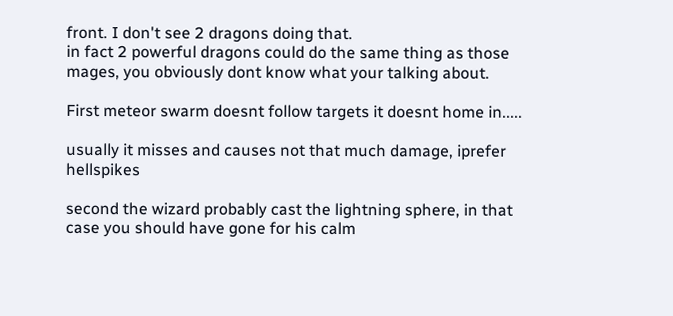front. I don't see 2 dragons doing that.
in fact 2 powerful dragons could do the same thing as those mages, you obviously dont know what your talking about.

First meteor swarm doesnt follow targets it doesnt home in.....

usually it misses and causes not that much damage, iprefer hellspikes

second the wizard probably cast the lightning sphere, in that case you should have gone for his calm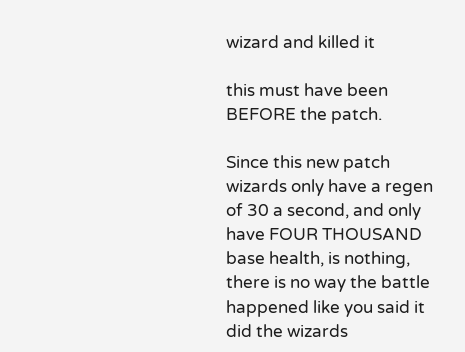wizard and killed it

this must have been BEFORE the patch.

Since this new patch wizards only have a regen of 30 a second, and only have FOUR THOUSAND base health, is nothing, there is no way the battle happened like you said it did the wizards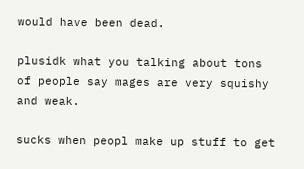would have been dead.

plusidk what you talking about tons of people say mages are very squishy and weak.

sucks when peopl make up stuff to get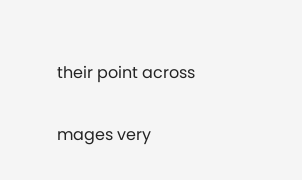their point across

mages very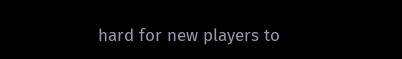hard for new players to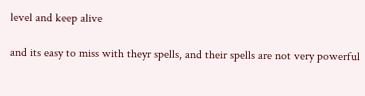level and keep alive

and its easy to miss with theyr spells, and their spells are not very powerful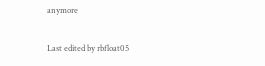anymore

Last edited by rbfloat05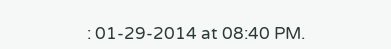: 01-29-2014 at 08:40 PM.